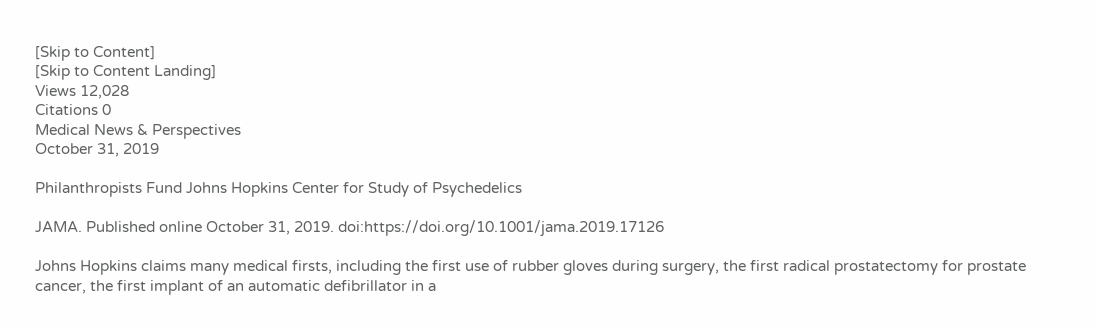[Skip to Content]
[Skip to Content Landing]
Views 12,028
Citations 0
Medical News & Perspectives
October 31, 2019

Philanthropists Fund Johns Hopkins Center for Study of Psychedelics

JAMA. Published online October 31, 2019. doi:https://doi.org/10.1001/jama.2019.17126

Johns Hopkins claims many medical firsts, including the first use of rubber gloves during surgery, the first radical prostatectomy for prostate cancer, the first implant of an automatic defibrillator in a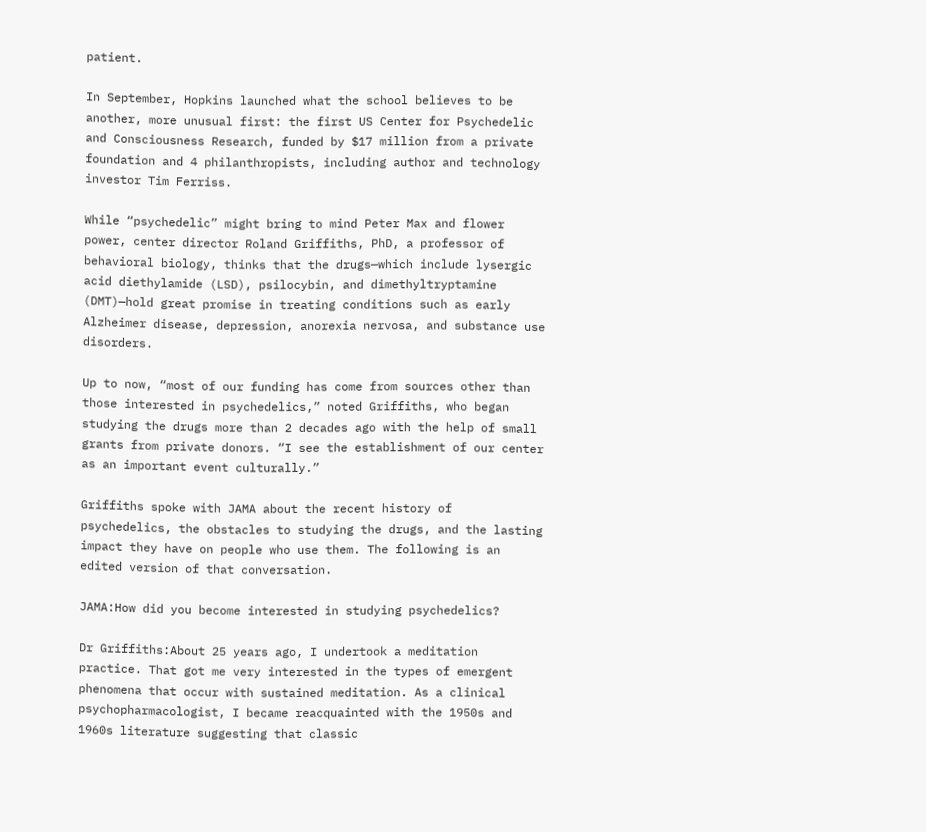patient.

In September, Hopkins launched what the school believes to be another, more unusual first: the first US Center for Psychedelic and Consciousness Research, funded by $17 million from a private foundation and 4 philanthropists, including author and technology investor Tim Ferriss.

While “psychedelic” might bring to mind Peter Max and flower power, center director Roland Griffiths, PhD, a professor of behavioral biology, thinks that the drugs—which include lysergic acid diethylamide (LSD), psilocybin, and dimethyltryptamine (DMT)—hold great promise in treating conditions such as early Alzheimer disease, depression, anorexia nervosa, and substance use disorders.

Up to now, “most of our funding has come from sources other than those interested in psychedelics,” noted Griffiths, who began studying the drugs more than 2 decades ago with the help of small grants from private donors. “I see the establishment of our center as an important event culturally.”

Griffiths spoke with JAMA about the recent history of psychedelics, the obstacles to studying the drugs, and the lasting impact they have on people who use them. The following is an edited version of that conversation.

JAMA:How did you become interested in studying psychedelics?

Dr Griffiths:About 25 years ago, I undertook a meditation practice. That got me very interested in the types of emergent phenomena that occur with sustained meditation. As a clinical psychopharmacologist, I became reacquainted with the 1950s and 1960s literature suggesting that classic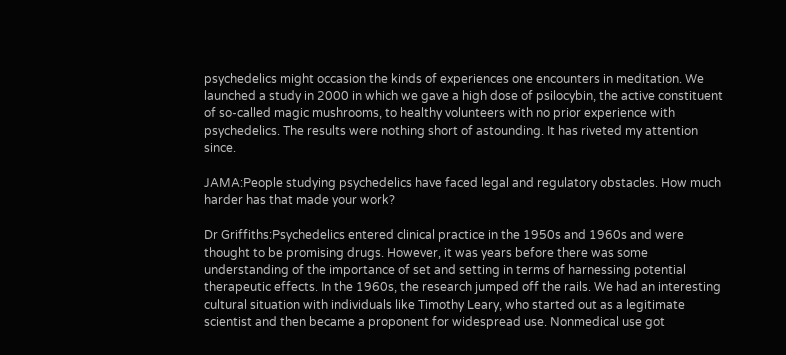psychedelics might occasion the kinds of experiences one encounters in meditation. We launched a study in 2000 in which we gave a high dose of psilocybin, the active constituent of so-called magic mushrooms, to healthy volunteers with no prior experience with psychedelics. The results were nothing short of astounding. It has riveted my attention since.

JAMA:People studying psychedelics have faced legal and regulatory obstacles. How much harder has that made your work?

Dr Griffiths:Psychedelics entered clinical practice in the 1950s and 1960s and were thought to be promising drugs. However, it was years before there was some understanding of the importance of set and setting in terms of harnessing potential therapeutic effects. In the 1960s, the research jumped off the rails. We had an interesting cultural situation with individuals like Timothy Leary, who started out as a legitimate scientist and then became a proponent for widespread use. Nonmedical use got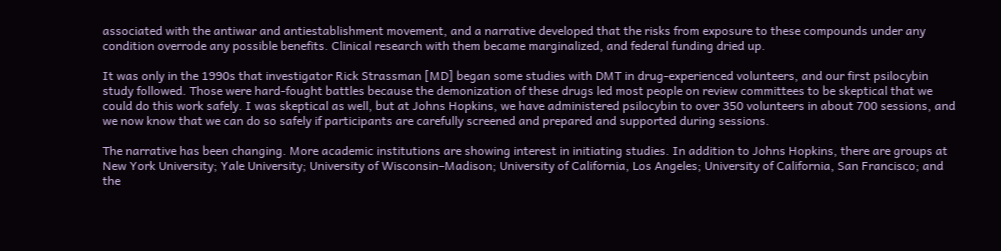associated with the antiwar and antiestablishment movement, and a narrative developed that the risks from exposure to these compounds under any condition overrode any possible benefits. Clinical research with them became marginalized, and federal funding dried up.

It was only in the 1990s that investigator Rick Strassman [MD] began some studies with DMT in drug-experienced volunteers, and our first psilocybin study followed. Those were hard-fought battles because the demonization of these drugs led most people on review committees to be skeptical that we could do this work safely. I was skeptical as well, but at Johns Hopkins, we have administered psilocybin to over 350 volunteers in about 700 sessions, and we now know that we can do so safely if participants are carefully screened and prepared and supported during sessions.

The narrative has been changing. More academic institutions are showing interest in initiating studies. In addition to Johns Hopkins, there are groups at New York University; Yale University; University of Wisconsin–Madison; University of California, Los Angeles; University of California, San Francisco; and the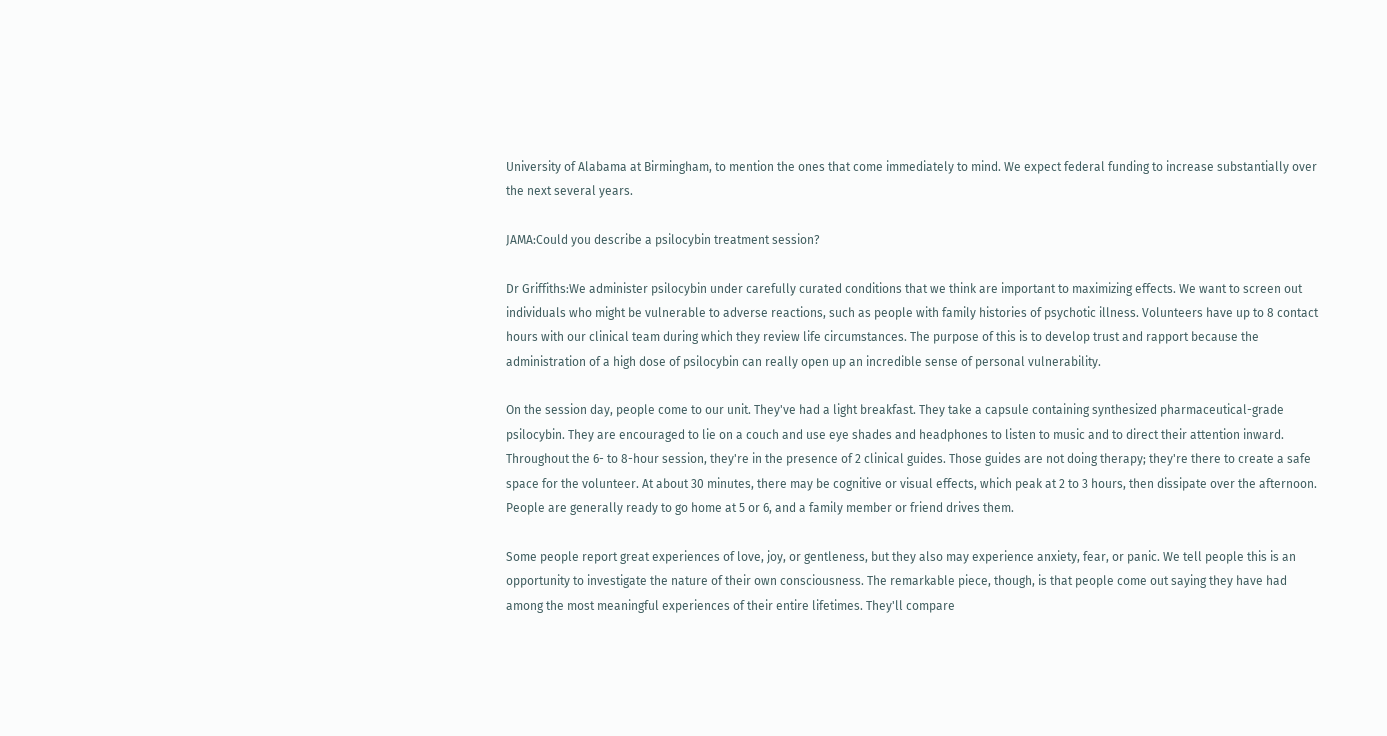University of Alabama at Birmingham, to mention the ones that come immediately to mind. We expect federal funding to increase substantially over the next several years.

JAMA:Could you describe a psilocybin treatment session?

Dr Griffiths:We administer psilocybin under carefully curated conditions that we think are important to maximizing effects. We want to screen out individuals who might be vulnerable to adverse reactions, such as people with family histories of psychotic illness. Volunteers have up to 8 contact hours with our clinical team during which they review life circumstances. The purpose of this is to develop trust and rapport because the administration of a high dose of psilocybin can really open up an incredible sense of personal vulnerability.

On the session day, people come to our unit. They've had a light breakfast. They take a capsule containing synthesized pharmaceutical-grade psilocybin. They are encouraged to lie on a couch and use eye shades and headphones to listen to music and to direct their attention inward. Throughout the 6- to 8-hour session, they're in the presence of 2 clinical guides. Those guides are not doing therapy; they're there to create a safe space for the volunteer. At about 30 minutes, there may be cognitive or visual effects, which peak at 2 to 3 hours, then dissipate over the afternoon. People are generally ready to go home at 5 or 6, and a family member or friend drives them.

Some people report great experiences of love, joy, or gentleness, but they also may experience anxiety, fear, or panic. We tell people this is an opportunity to investigate the nature of their own consciousness. The remarkable piece, though, is that people come out saying they have had among the most meaningful experiences of their entire lifetimes. They'll compare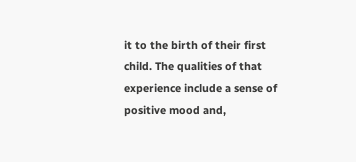it to the birth of their first child. The qualities of that experience include a sense of positive mood and,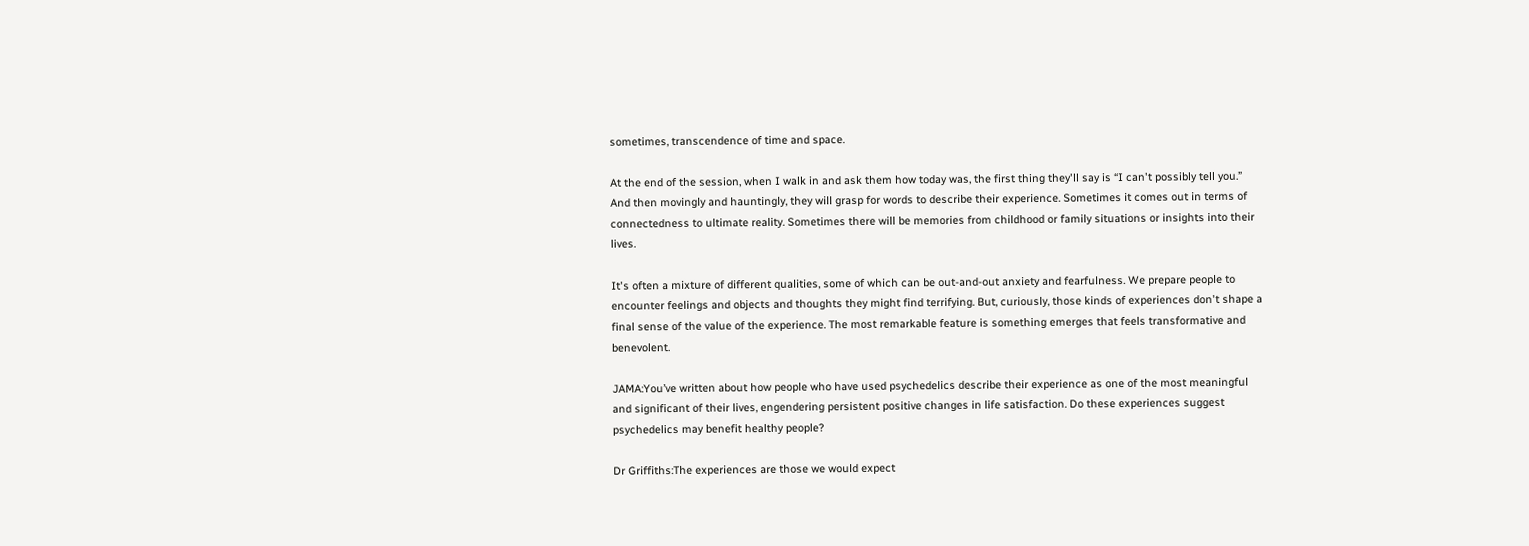sometimes, transcendence of time and space.

At the end of the session, when I walk in and ask them how today was, the first thing they'll say is “I can't possibly tell you.” And then movingly and hauntingly, they will grasp for words to describe their experience. Sometimes it comes out in terms of connectedness to ultimate reality. Sometimes there will be memories from childhood or family situations or insights into their lives.

It's often a mixture of different qualities, some of which can be out-and-out anxiety and fearfulness. We prepare people to encounter feelings and objects and thoughts they might find terrifying. But, curiously, those kinds of experiences don't shape a final sense of the value of the experience. The most remarkable feature is something emerges that feels transformative and benevolent.

JAMA:You’ve written about how people who have used psychedelics describe their experience as one of the most meaningful and significant of their lives, engendering persistent positive changes in life satisfaction. Do these experiences suggest psychedelics may benefit healthy people?

Dr Griffiths:The experiences are those we would expect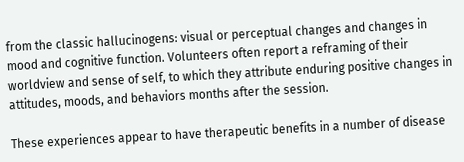from the classic hallucinogens: visual or perceptual changes and changes in mood and cognitive function. Volunteers often report a reframing of their worldview and sense of self, to which they attribute enduring positive changes in attitudes, moods, and behaviors months after the session.

These experiences appear to have therapeutic benefits in a number of disease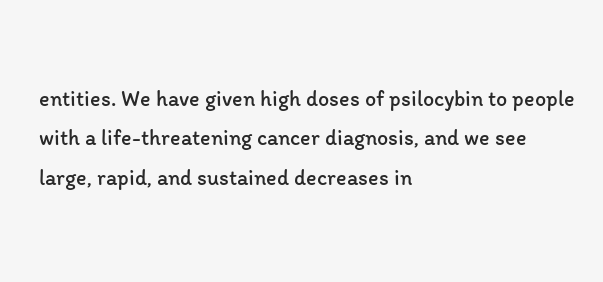entities. We have given high doses of psilocybin to people with a life-threatening cancer diagnosis, and we see large, rapid, and sustained decreases in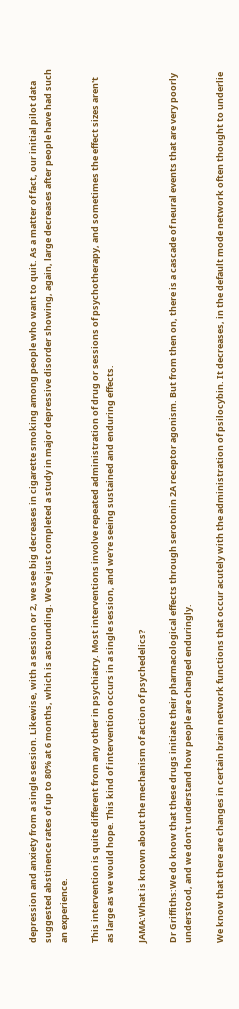depression and anxiety from a single session. Likewise, with a session or 2, we see big decreases in cigarette smoking among people who want to quit. As a matter of fact, our initial pilot data suggested abstinence rates of up to 80% at 6 months, which is astounding. We've just completed a study in major depressive disorder showing, again, large decreases after people have had such an experience.

This intervention is quite different from any other in psychiatry. Most interventions involve repeated administration of drug or sessions of psychotherapy, and sometimes the effect sizes aren't as large as we would hope. This kind of intervention occurs in a single session, and we're seeing sustained and enduring effects.

JAMA:What is known about the mechanism of action of psychedelics?

Dr Griffiths:We do know that these drugs initiate their pharmacological effects through serotonin 2A receptor agonism. But from then on, there is a cascade of neural events that are very poorly understood, and we don't understand how people are changed enduringly.

We know that there are changes in certain brain network functions that occur acutely with the administration of psilocybin. It decreases, in the default mode network often thought to underlie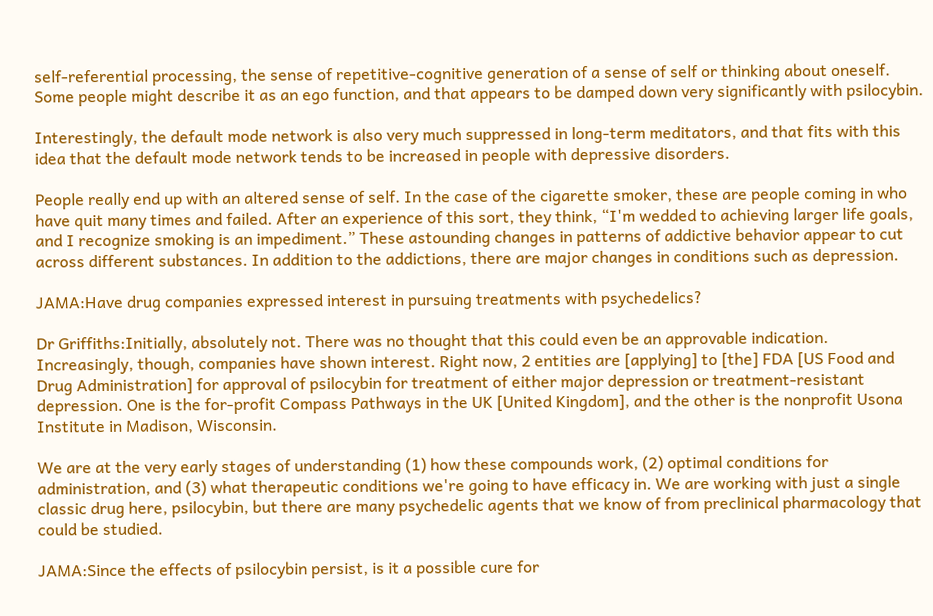self-referential processing, the sense of repetitive-cognitive generation of a sense of self or thinking about oneself. Some people might describe it as an ego function, and that appears to be damped down very significantly with psilocybin.

Interestingly, the default mode network is also very much suppressed in long-term meditators, and that fits with this idea that the default mode network tends to be increased in people with depressive disorders.

People really end up with an altered sense of self. In the case of the cigarette smoker, these are people coming in who have quit many times and failed. After an experience of this sort, they think, “I'm wedded to achieving larger life goals, and I recognize smoking is an impediment.” These astounding changes in patterns of addictive behavior appear to cut across different substances. In addition to the addictions, there are major changes in conditions such as depression.

JAMA:Have drug companies expressed interest in pursuing treatments with psychedelics?

Dr Griffiths:Initially, absolutely not. There was no thought that this could even be an approvable indication. Increasingly, though, companies have shown interest. Right now, 2 entities are [applying] to [the] FDA [US Food and Drug Administration] for approval of psilocybin for treatment of either major depression or treatment-resistant depression. One is the for-profit Compass Pathways in the UK [United Kingdom], and the other is the nonprofit Usona Institute in Madison, Wisconsin.

We are at the very early stages of understanding (1) how these compounds work, (2) optimal conditions for administration, and (3) what therapeutic conditions we're going to have efficacy in. We are working with just a single classic drug here, psilocybin, but there are many psychedelic agents that we know of from preclinical pharmacology that could be studied.

JAMA:Since the effects of psilocybin persist, is it a possible cure for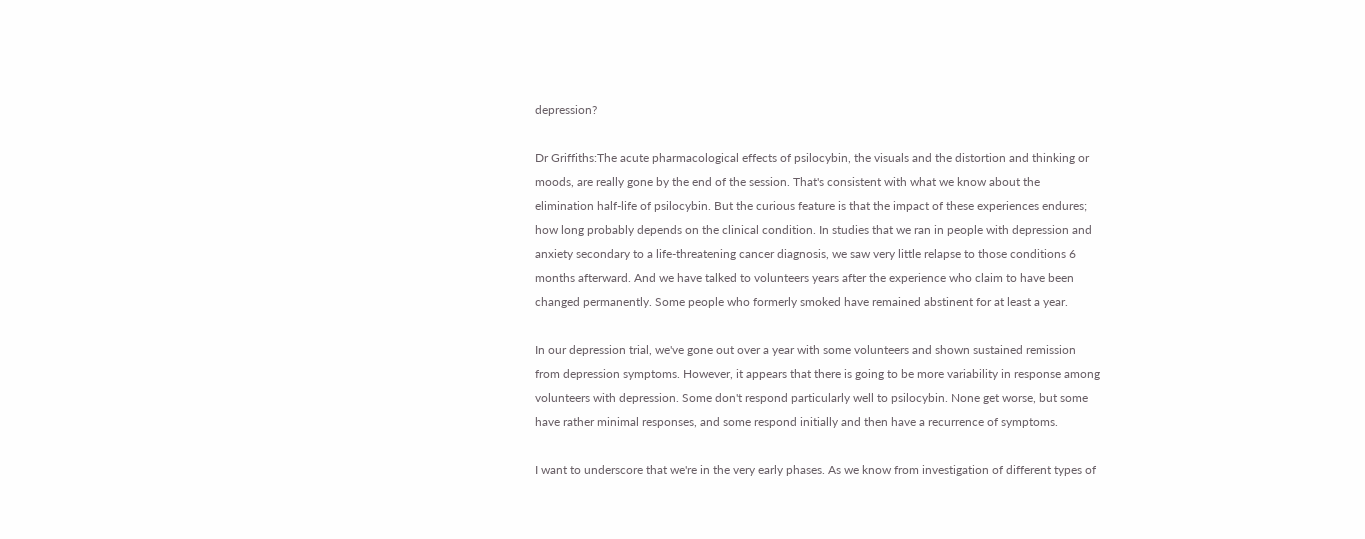depression?

Dr Griffiths:The acute pharmacological effects of psilocybin, the visuals and the distortion and thinking or moods, are really gone by the end of the session. That's consistent with what we know about the elimination half-life of psilocybin. But the curious feature is that the impact of these experiences endures; how long probably depends on the clinical condition. In studies that we ran in people with depression and anxiety secondary to a life-threatening cancer diagnosis, we saw very little relapse to those conditions 6 months afterward. And we have talked to volunteers years after the experience who claim to have been changed permanently. Some people who formerly smoked have remained abstinent for at least a year.

In our depression trial, we've gone out over a year with some volunteers and shown sustained remission from depression symptoms. However, it appears that there is going to be more variability in response among volunteers with depression. Some don't respond particularly well to psilocybin. None get worse, but some have rather minimal responses, and some respond initially and then have a recurrence of symptoms.

I want to underscore that we're in the very early phases. As we know from investigation of different types of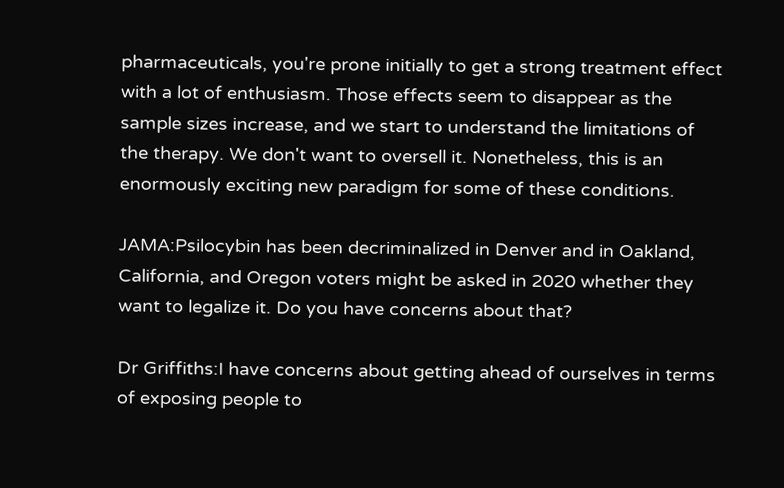pharmaceuticals, you're prone initially to get a strong treatment effect with a lot of enthusiasm. Those effects seem to disappear as the sample sizes increase, and we start to understand the limitations of the therapy. We don't want to oversell it. Nonetheless, this is an enormously exciting new paradigm for some of these conditions.

JAMA:Psilocybin has been decriminalized in Denver and in Oakland, California, and Oregon voters might be asked in 2020 whether they want to legalize it. Do you have concerns about that?

Dr Griffiths:I have concerns about getting ahead of ourselves in terms of exposing people to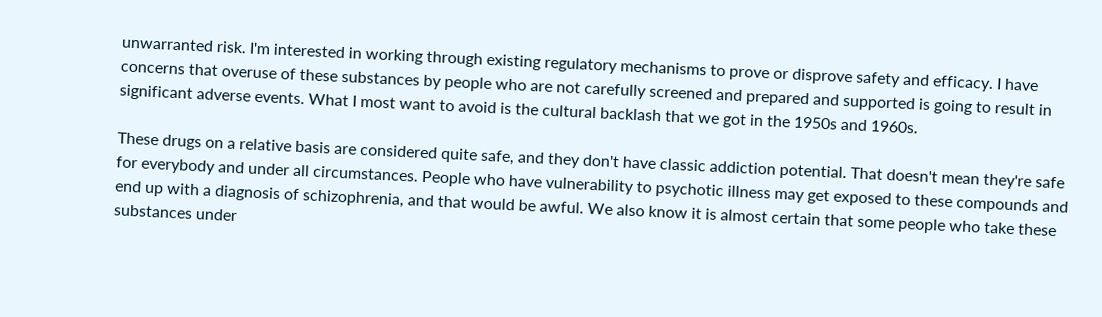unwarranted risk. I'm interested in working through existing regulatory mechanisms to prove or disprove safety and efficacy. I have concerns that overuse of these substances by people who are not carefully screened and prepared and supported is going to result in significant adverse events. What I most want to avoid is the cultural backlash that we got in the 1950s and 1960s.

These drugs on a relative basis are considered quite safe, and they don't have classic addiction potential. That doesn't mean they're safe for everybody and under all circumstances. People who have vulnerability to psychotic illness may get exposed to these compounds and end up with a diagnosis of schizophrenia, and that would be awful. We also know it is almost certain that some people who take these substances under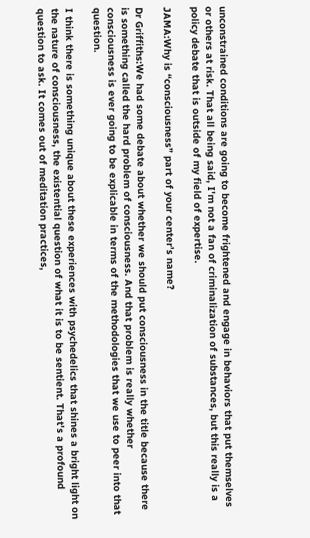unconstrained conditions are going to become frightened and engage in behaviors that put themselves or others at risk. That all being said, I'm not a fan of criminalization of substances, but this really is a policy debate that is outside of my field of expertise.

JAMA:Why is “consciousness” part of your center’s name?

Dr Griffiths:We had some debate about whether we should put consciousness in the title because there is something called the hard problem of consciousness. And that problem is really whether consciousness is ever going to be explicable in terms of the methodologies that we use to peer into that question.

I think there is something unique about these experiences with psychedelics that shines a bright light on the nature of consciousness, the existential question of what it is to be sentient. That's a profound question to ask. It comes out of meditation practices,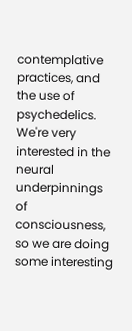contemplative practices, and the use of psychedelics. We're very interested in the neural underpinnings of consciousness, so we are doing some interesting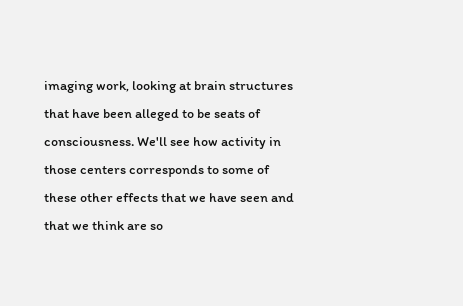imaging work, looking at brain structures that have been alleged to be seats of consciousness. We'll see how activity in those centers corresponds to some of these other effects that we have seen and that we think are so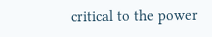critical to the power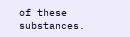of these substances.